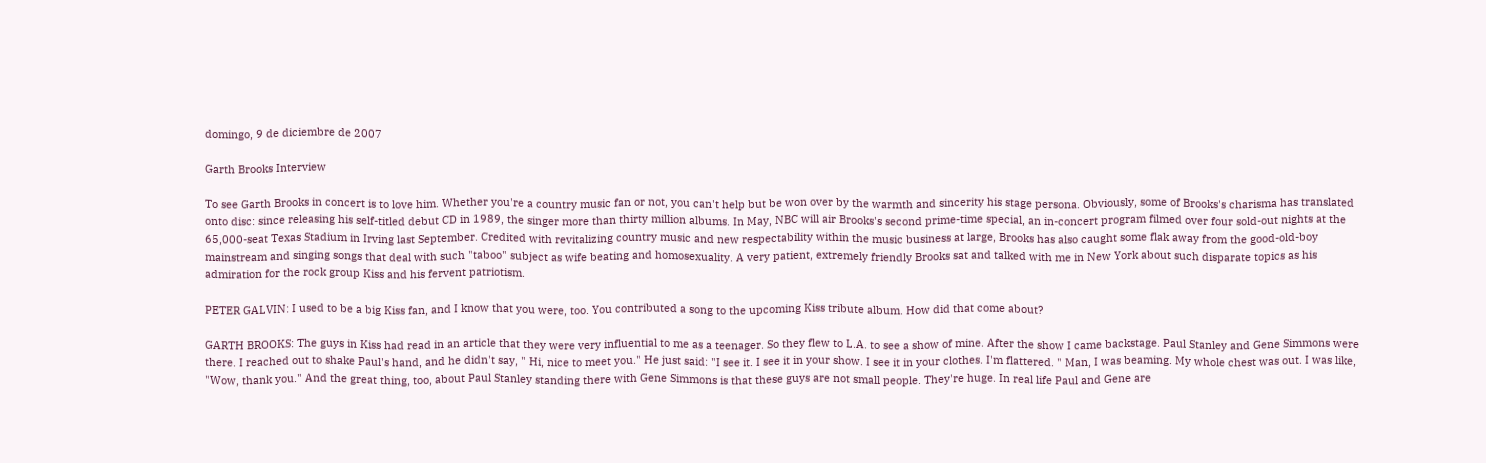domingo, 9 de diciembre de 2007

Garth Brooks Interview

To see Garth Brooks in concert is to love him. Whether you're a country music fan or not, you can't help but be won over by the warmth and sincerity his stage persona. Obviously, some of Brooks's charisma has translated onto disc: since releasing his self-titled debut CD in 1989, the singer more than thirty million albums. In May, NBC will air Brooks's second prime-time special, an in-concert program filmed over four sold-out nights at the 65,000-seat Texas Stadium in Irving last September. Credited with revitalizing country music and new respectability within the music business at large, Brooks has also caught some flak away from the good-old-boy mainstream and singing songs that deal with such "taboo" subject as wife beating and homosexuality. A very patient, extremely friendly Brooks sat and talked with me in New York about such disparate topics as his admiration for the rock group Kiss and his fervent patriotism.

PETER GALVIN: I used to be a big Kiss fan, and I know that you were, too. You contributed a song to the upcoming Kiss tribute album. How did that come about?

GARTH BROOKS: The guys in Kiss had read in an article that they were very influential to me as a teenager. So they flew to L.A. to see a show of mine. After the show I came backstage. Paul Stanley and Gene Simmons were there. I reached out to shake Paul's hand, and he didn't say, " Hi, nice to meet you." He just said: "I see it. I see it in your show. I see it in your clothes. I'm flattered. " Man, I was beaming. My whole chest was out. I was like, "Wow, thank you." And the great thing, too, about Paul Stanley standing there with Gene Simmons is that these guys are not small people. They're huge. In real life Paul and Gene are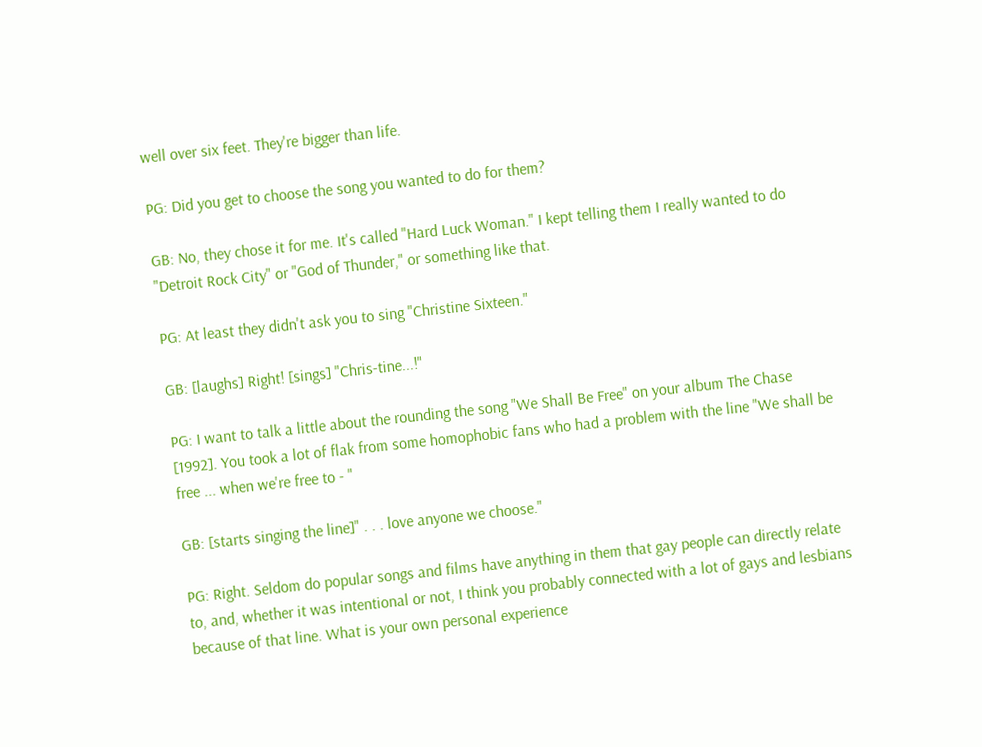well over six feet. They're bigger than life.

PG: Did you get to choose the song you wanted to do for them?

GB: No, they chose it for me. It's called "Hard Luck Woman." I kept telling them I really wanted to do "Detroit Rock City" or "God of Thunder," or something like that.

PG: At least they didn't ask you to sing "Christine Sixteen."

GB: [laughs] Right! [sings] "Chris-tine...!"

PG: I want to talk a little about the rounding the song "We Shall Be Free" on your album The Chase [1992]. You took a lot of flak from some homophobic fans who had a problem with the line "We shall be free ... when we're free to - "

GB: [starts singing the line]" . . . love anyone we choose."

PG: Right. Seldom do popular songs and films have anything in them that gay people can directly relate to, and, whether it was intentional or not, I think you probably connected with a lot of gays and lesbians because of that line. What is your own personal experience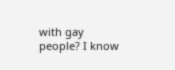with gay people? I know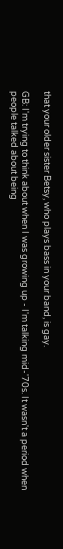that your older sister Betsy, who plays bass in your band, is gay.

GB: I'm trying to think about when I was growing up - I'm talking mid-'70s. It wasn't a period when people talked about being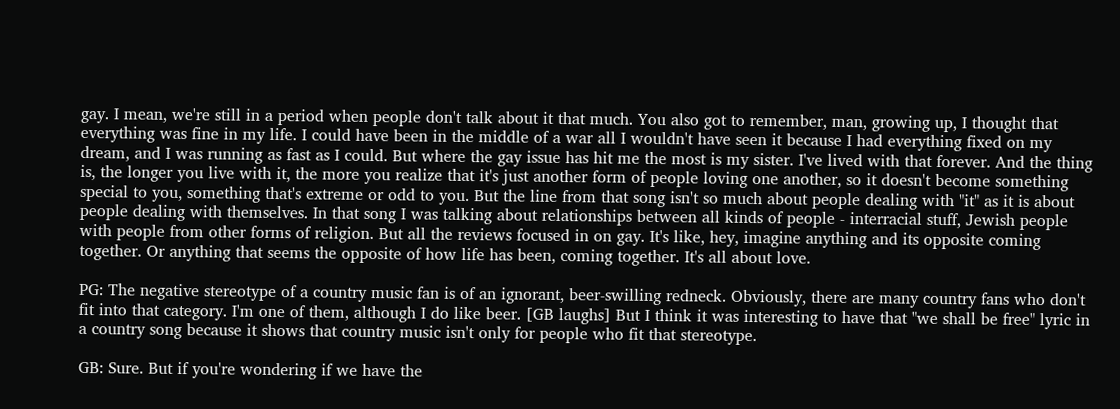gay. I mean, we're still in a period when people don't talk about it that much. You also got to remember, man, growing up, I thought that everything was fine in my life. I could have been in the middle of a war all I wouldn't have seen it because I had everything fixed on my dream, and I was running as fast as I could. But where the gay issue has hit me the most is my sister. I've lived with that forever. And the thing is, the longer you live with it, the more you realize that it's just another form of people loving one another, so it doesn't become something special to you, something that's extreme or odd to you. But the line from that song isn't so much about people dealing with "it" as it is about people dealing with themselves. In that song I was talking about relationships between all kinds of people - interracial stuff, Jewish people with people from other forms of religion. But all the reviews focused in on gay. It's like, hey, imagine anything and its opposite coming together. Or anything that seems the opposite of how life has been, coming together. It's all about love.

PG: The negative stereotype of a country music fan is of an ignorant, beer-swilling redneck. Obviously, there are many country fans who don't fit into that category. I'm one of them, although I do like beer. [GB laughs] But I think it was interesting to have that "we shall be free" lyric in a country song because it shows that country music isn't only for people who fit that stereotype.

GB: Sure. But if you're wondering if we have the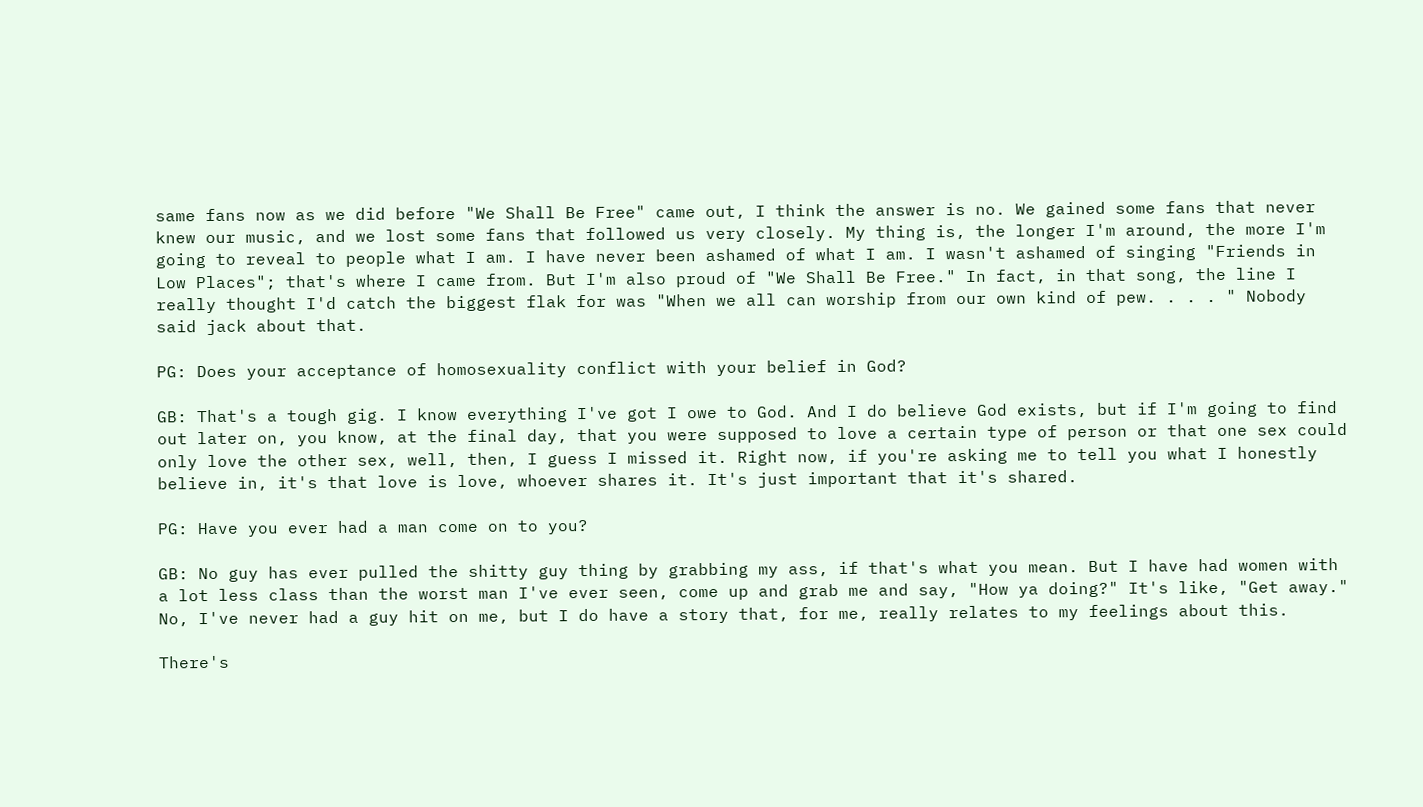same fans now as we did before "We Shall Be Free" came out, I think the answer is no. We gained some fans that never knew our music, and we lost some fans that followed us very closely. My thing is, the longer I'm around, the more I'm going to reveal to people what I am. I have never been ashamed of what I am. I wasn't ashamed of singing "Friends in Low Places"; that's where I came from. But I'm also proud of "We Shall Be Free." In fact, in that song, the line I really thought I'd catch the biggest flak for was "When we all can worship from our own kind of pew. . . . " Nobody said jack about that.

PG: Does your acceptance of homosexuality conflict with your belief in God?

GB: That's a tough gig. I know everything I've got I owe to God. And I do believe God exists, but if I'm going to find out later on, you know, at the final day, that you were supposed to love a certain type of person or that one sex could only love the other sex, well, then, I guess I missed it. Right now, if you're asking me to tell you what I honestly believe in, it's that love is love, whoever shares it. It's just important that it's shared.

PG: Have you ever had a man come on to you?

GB: No guy has ever pulled the shitty guy thing by grabbing my ass, if that's what you mean. But I have had women with a lot less class than the worst man I've ever seen, come up and grab me and say, "How ya doing?" It's like, "Get away." No, I've never had a guy hit on me, but I do have a story that, for me, really relates to my feelings about this.

There's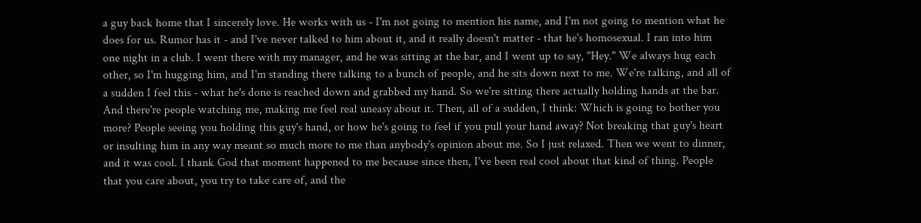a guy back home that I sincerely love. He works with us - I'm not going to mention his name, and I'm not going to mention what he does for us. Rumor has it - and I've never talked to him about it, and it really doesn't matter - that he's homosexual. I ran into him one night in a club. I went there with my manager, and he was sitting at the bar, and I went up to say, "Hey." We always hug each other, so I'm hugging him, and I'm standing there talking to a bunch of people, and he sits down next to me. We're talking, and all of a sudden I feel this - what he's done is reached down and grabbed my hand. So we're sitting there actually holding hands at the bar. And there're people watching me, making me feel real uneasy about it. Then, all of a sudden, I think: Which is going to bother you more? People seeing you holding this guy's hand, or how he's going to feel if you pull your hand away? Not breaking that guy's heart or insulting him in any way meant so much more to me than anybody's opinion about me. So I just relaxed. Then we went to dinner, and it was cool. I thank God that moment happened to me because since then, I've been real cool about that kind of thing. People that you care about, you try to take care of, and the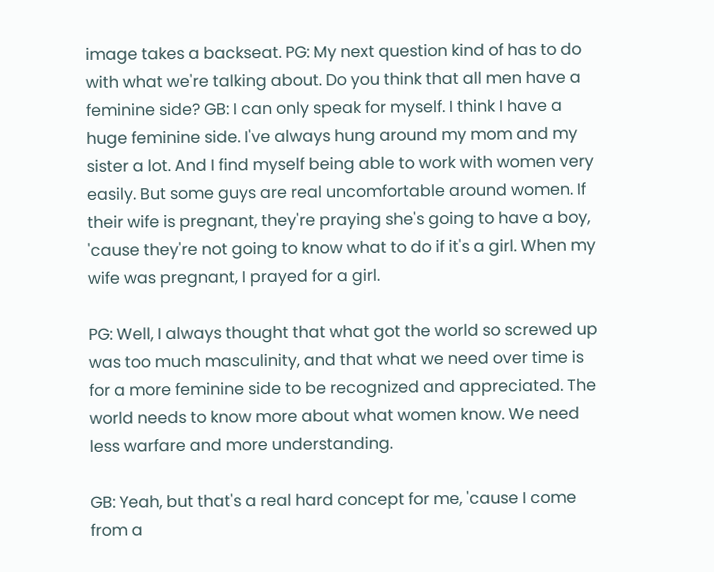image takes a backseat. PG: My next question kind of has to do with what we're talking about. Do you think that all men have a feminine side? GB: I can only speak for myself. I think I have a huge feminine side. I've always hung around my mom and my sister a lot. And I find myself being able to work with women very easily. But some guys are real uncomfortable around women. If their wife is pregnant, they're praying she's going to have a boy, 'cause they're not going to know what to do if it's a girl. When my wife was pregnant, I prayed for a girl.

PG: Well, I always thought that what got the world so screwed up was too much masculinity, and that what we need over time is for a more feminine side to be recognized and appreciated. The world needs to know more about what women know. We need less warfare and more understanding.

GB: Yeah, but that's a real hard concept for me, 'cause I come from a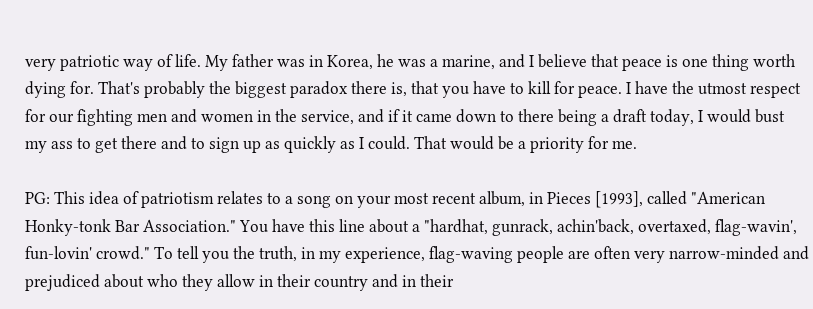very patriotic way of life. My father was in Korea, he was a marine, and I believe that peace is one thing worth dying for. That's probably the biggest paradox there is, that you have to kill for peace. I have the utmost respect for our fighting men and women in the service, and if it came down to there being a draft today, I would bust my ass to get there and to sign up as quickly as I could. That would be a priority for me.

PG: This idea of patriotism relates to a song on your most recent album, in Pieces [1993], called "American Honky-tonk Bar Association." You have this line about a "hardhat, gunrack, achin'back, overtaxed, flag-wavin', fun-lovin' crowd." To tell you the truth, in my experience, flag-waving people are often very narrow-minded and prejudiced about who they allow in their country and in their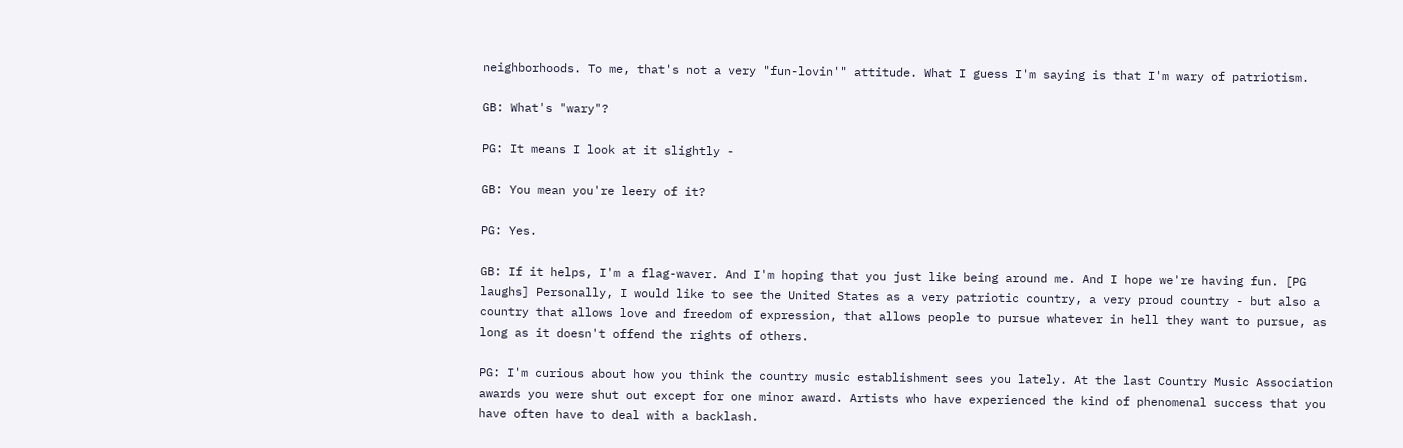neighborhoods. To me, that's not a very "fun-lovin'" attitude. What I guess I'm saying is that I'm wary of patriotism.

GB: What's "wary"?

PG: It means I look at it slightly -

GB: You mean you're leery of it?

PG: Yes.

GB: If it helps, I'm a flag-waver. And I'm hoping that you just like being around me. And I hope we're having fun. [PG laughs] Personally, I would like to see the United States as a very patriotic country, a very proud country - but also a country that allows love and freedom of expression, that allows people to pursue whatever in hell they want to pursue, as long as it doesn't offend the rights of others.

PG: I'm curious about how you think the country music establishment sees you lately. At the last Country Music Association awards you were shut out except for one minor award. Artists who have experienced the kind of phenomenal success that you have often have to deal with a backlash.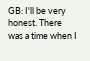GB: I'll be very honest. There was a time when I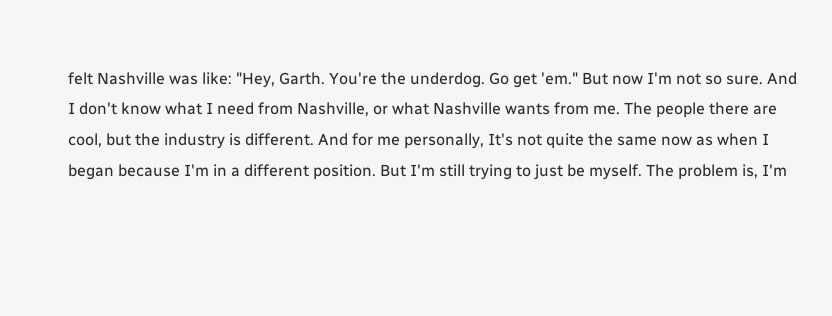felt Nashville was like: "Hey, Garth. You're the underdog. Go get 'em." But now I'm not so sure. And I don't know what I need from Nashville, or what Nashville wants from me. The people there are cool, but the industry is different. And for me personally, It's not quite the same now as when I began because I'm in a different position. But I'm still trying to just be myself. The problem is, I'm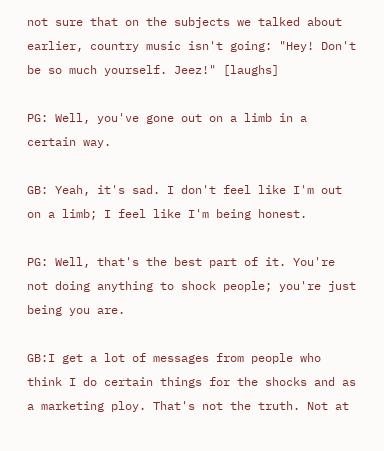not sure that on the subjects we talked about earlier, country music isn't going: "Hey! Don't be so much yourself. Jeez!" [laughs]

PG: Well, you've gone out on a limb in a certain way.

GB: Yeah, it's sad. I don't feel like I'm out on a limb; I feel like I'm being honest.

PG: Well, that's the best part of it. You're not doing anything to shock people; you're just being you are.

GB:I get a lot of messages from people who think I do certain things for the shocks and as a marketing ploy. That's not the truth. Not at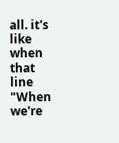all. it's like when that line "When we're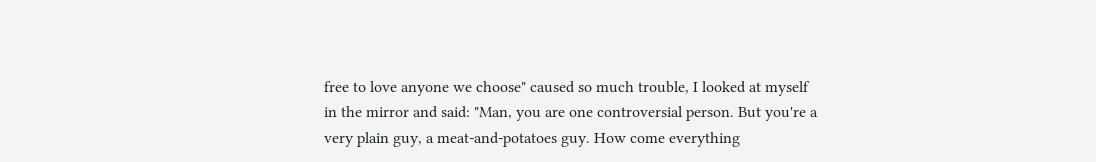free to love anyone we choose" caused so much trouble, I looked at myself in the mirror and said: "Man, you are one controversial person. But you're a very plain guy, a meat-and-potatoes guy. How come everything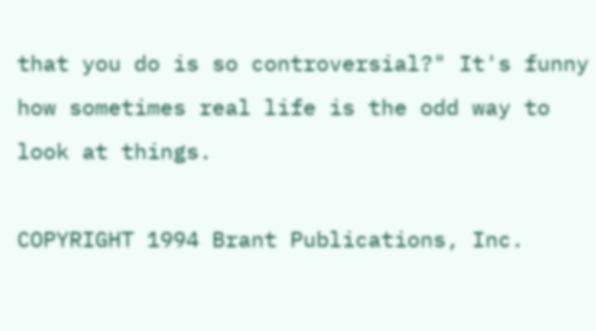that you do is so controversial?" It's funny how sometimes real life is the odd way to look at things.

COPYRIGHT 1994 Brant Publications, Inc.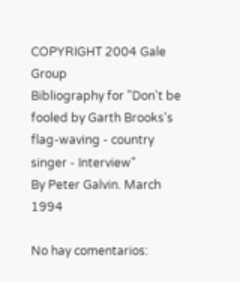COPYRIGHT 2004 Gale Group
Bibliography for "Don't be fooled by Garth Brooks's flag-waving - country singer - Interview"
By Peter Galvin. March 1994

No hay comentarios: